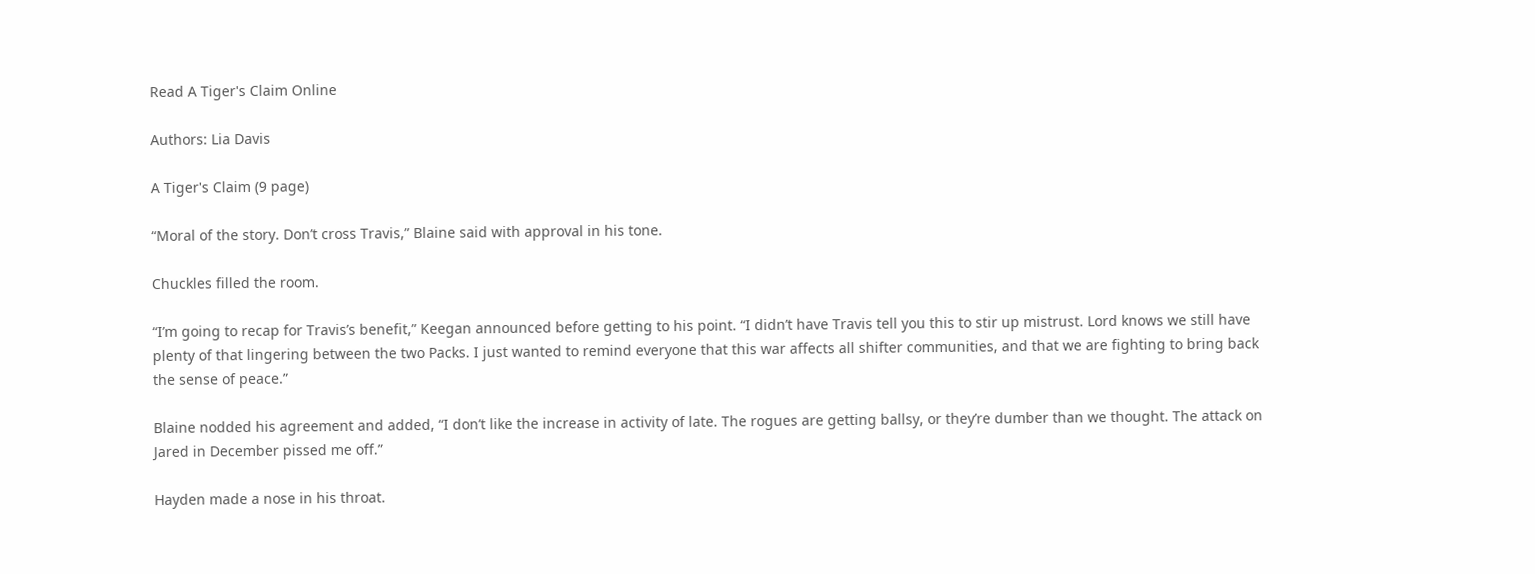Read A Tiger's Claim Online

Authors: Lia Davis

A Tiger's Claim (9 page)

“Moral of the story. Don’t cross Travis,” Blaine said with approval in his tone.

Chuckles filled the room.

“I’m going to recap for Travis’s benefit,” Keegan announced before getting to his point. “I didn’t have Travis tell you this to stir up mistrust. Lord knows we still have plenty of that lingering between the two Packs. I just wanted to remind everyone that this war affects all shifter communities, and that we are fighting to bring back the sense of peace.”

Blaine nodded his agreement and added, “I don’t like the increase in activity of late. The rogues are getting ballsy, or they’re dumber than we thought. The attack on Jared in December pissed me off.”

Hayden made a nose in his throat.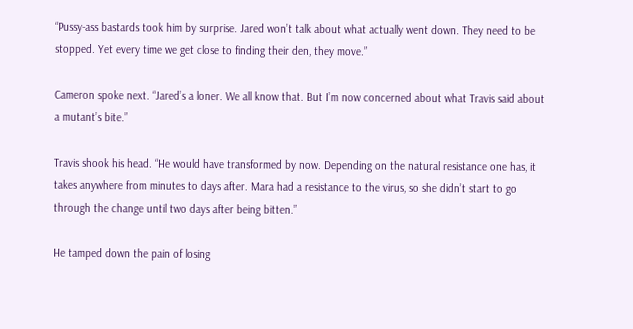“Pussy-ass bastards took him by surprise. Jared won’t talk about what actually went down. They need to be stopped. Yet every time we get close to finding their den, they move.”

Cameron spoke next. “Jared’s a loner. We all know that. But I’m now concerned about what Travis said about a mutant’s bite.”

Travis shook his head. “He would have transformed by now. Depending on the natural resistance one has, it takes anywhere from minutes to days after. Mara had a resistance to the virus, so she didn’t start to go through the change until two days after being bitten.”

He tamped down the pain of losing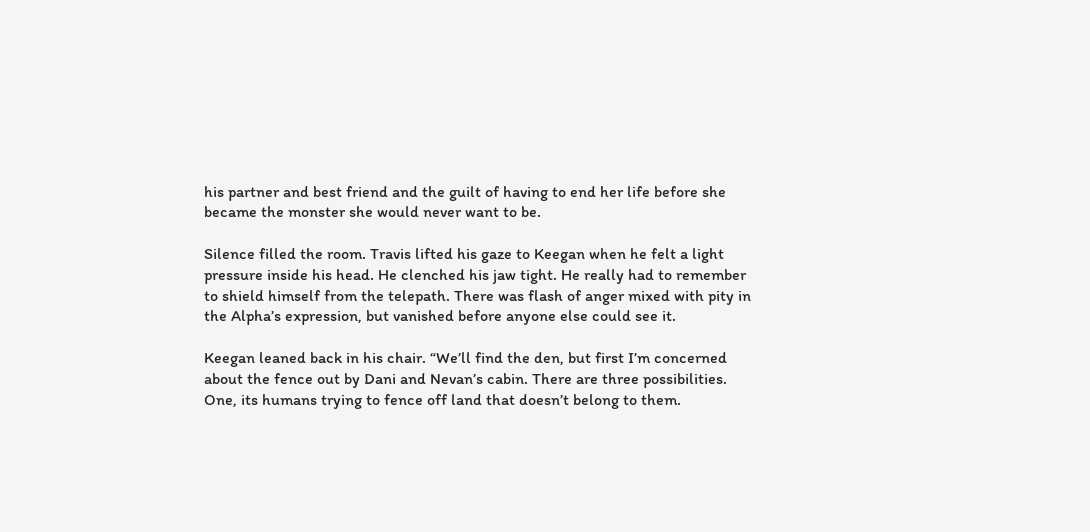his partner and best friend and the guilt of having to end her life before she became the monster she would never want to be.

Silence filled the room. Travis lifted his gaze to Keegan when he felt a light pressure inside his head. He clenched his jaw tight. He really had to remember to shield himself from the telepath. There was flash of anger mixed with pity in the Alpha’s expression, but vanished before anyone else could see it.

Keegan leaned back in his chair. “We’ll find the den, but first I’m concerned about the fence out by Dani and Nevan’s cabin. There are three possibilities. One, its humans trying to fence off land that doesn’t belong to them.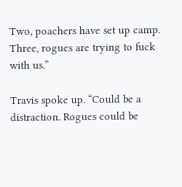Two, poachers have set up camp. Three, rogues are trying to fuck with us.”

Travis spoke up. “Could be a distraction. Rogues could be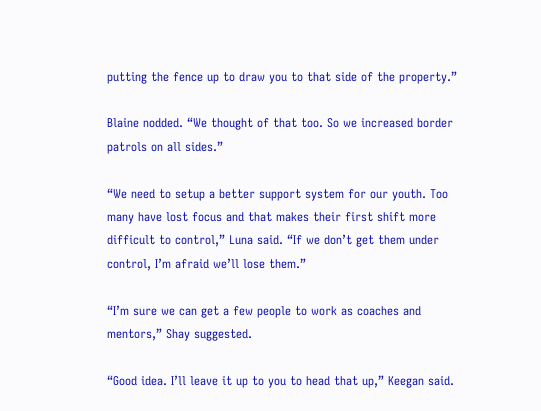putting the fence up to draw you to that side of the property.”

Blaine nodded. “We thought of that too. So we increased border patrols on all sides.”

“We need to setup a better support system for our youth. Too many have lost focus and that makes their first shift more difficult to control,” Luna said. “If we don’t get them under control, I’m afraid we’ll lose them.”

“I’m sure we can get a few people to work as coaches and mentors,” Shay suggested.

“Good idea. I’ll leave it up to you to head that up,” Keegan said.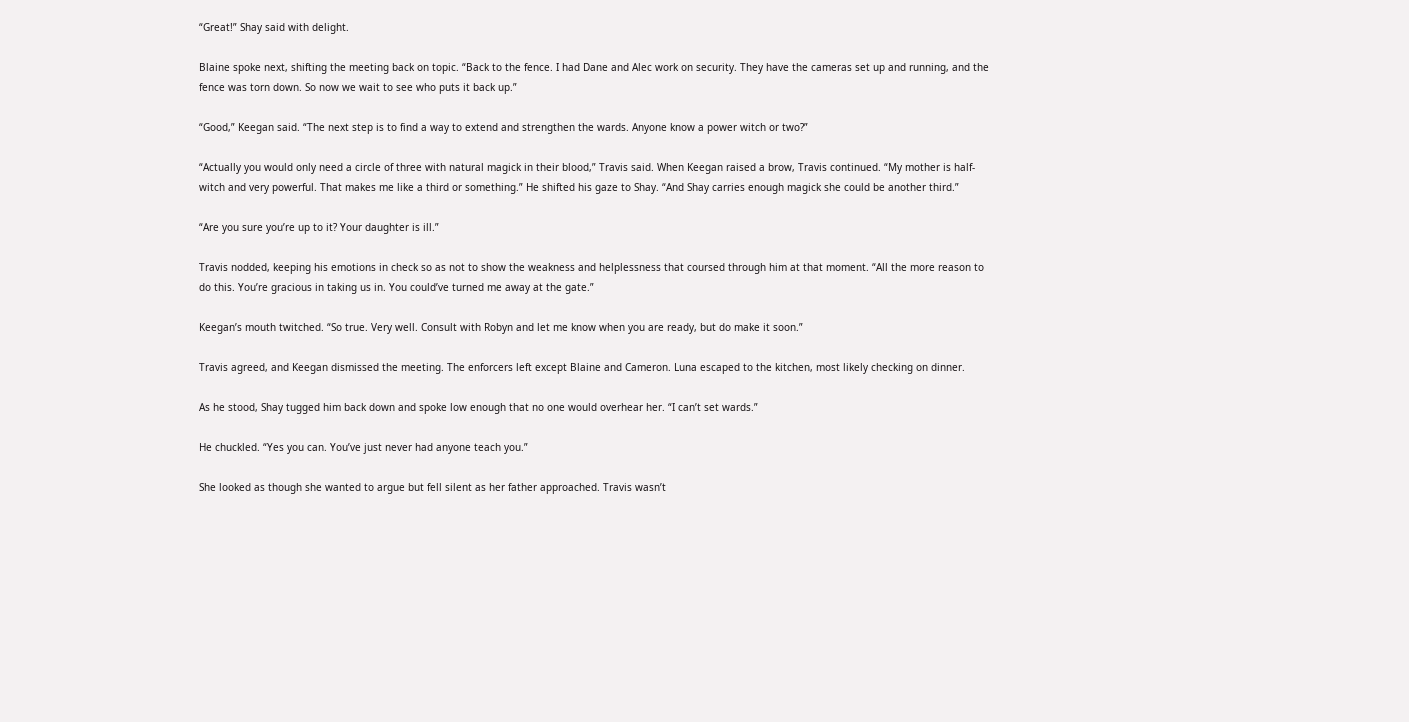“Great!” Shay said with delight.

Blaine spoke next, shifting the meeting back on topic. “Back to the fence. I had Dane and Alec work on security. They have the cameras set up and running, and the fence was torn down. So now we wait to see who puts it back up.”

“Good,” Keegan said. “The next step is to find a way to extend and strengthen the wards. Anyone know a power witch or two?”

“Actually you would only need a circle of three with natural magick in their blood,” Travis said. When Keegan raised a brow, Travis continued. “My mother is half-witch and very powerful. That makes me like a third or something.” He shifted his gaze to Shay. “And Shay carries enough magick she could be another third.”

“Are you sure you’re up to it? Your daughter is ill.”

Travis nodded, keeping his emotions in check so as not to show the weakness and helplessness that coursed through him at that moment. “All the more reason to do this. You’re gracious in taking us in. You could’ve turned me away at the gate.”

Keegan’s mouth twitched. “So true. Very well. Consult with Robyn and let me know when you are ready, but do make it soon.”

Travis agreed, and Keegan dismissed the meeting. The enforcers left except Blaine and Cameron. Luna escaped to the kitchen, most likely checking on dinner.

As he stood, Shay tugged him back down and spoke low enough that no one would overhear her. “I can’t set wards.”

He chuckled. “Yes you can. You’ve just never had anyone teach you.”

She looked as though she wanted to argue but fell silent as her father approached. Travis wasn’t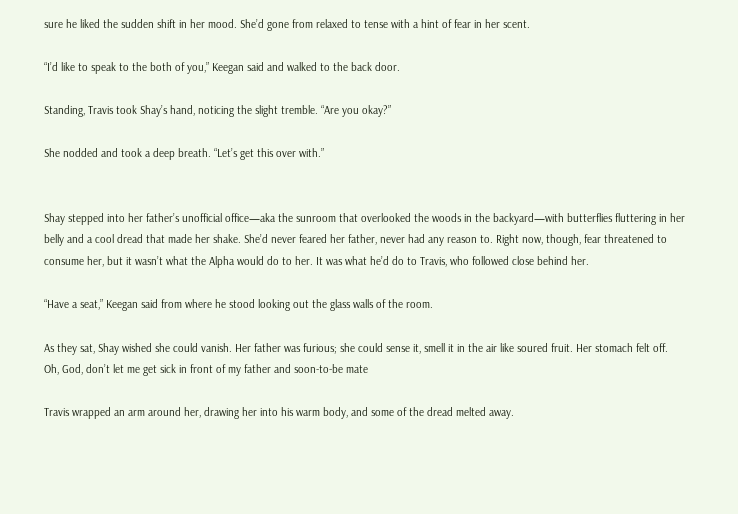sure he liked the sudden shift in her mood. She’d gone from relaxed to tense with a hint of fear in her scent.

“I’d like to speak to the both of you,” Keegan said and walked to the back door.

Standing, Travis took Shay’s hand, noticing the slight tremble. “Are you okay?”

She nodded and took a deep breath. “Let’s get this over with.”


Shay stepped into her father’s unofficial office—aka the sunroom that overlooked the woods in the backyard—with butterflies fluttering in her belly and a cool dread that made her shake. She’d never feared her father, never had any reason to. Right now, though, fear threatened to consume her, but it wasn’t what the Alpha would do to her. It was what he’d do to Travis, who followed close behind her.

“Have a seat,” Keegan said from where he stood looking out the glass walls of the room.

As they sat, Shay wished she could vanish. Her father was furious; she could sense it, smell it in the air like soured fruit. Her stomach felt off.
Oh, God, don’t let me get sick in front of my father and soon-to-be mate

Travis wrapped an arm around her, drawing her into his warm body, and some of the dread melted away.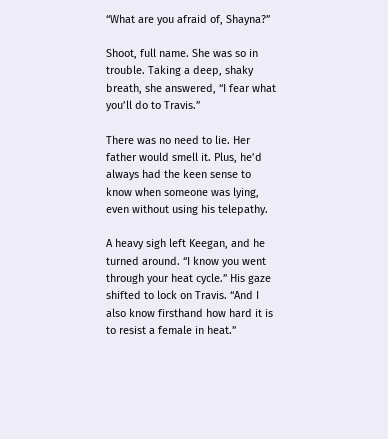“What are you afraid of, Shayna?”

Shoot, full name. She was so in trouble. Taking a deep, shaky breath, she answered, “I fear what you’ll do to Travis.”

There was no need to lie. Her father would smell it. Plus, he’d always had the keen sense to know when someone was lying, even without using his telepathy.

A heavy sigh left Keegan, and he turned around. “I know you went through your heat cycle.” His gaze shifted to lock on Travis. “And I also know firsthand how hard it is to resist a female in heat.”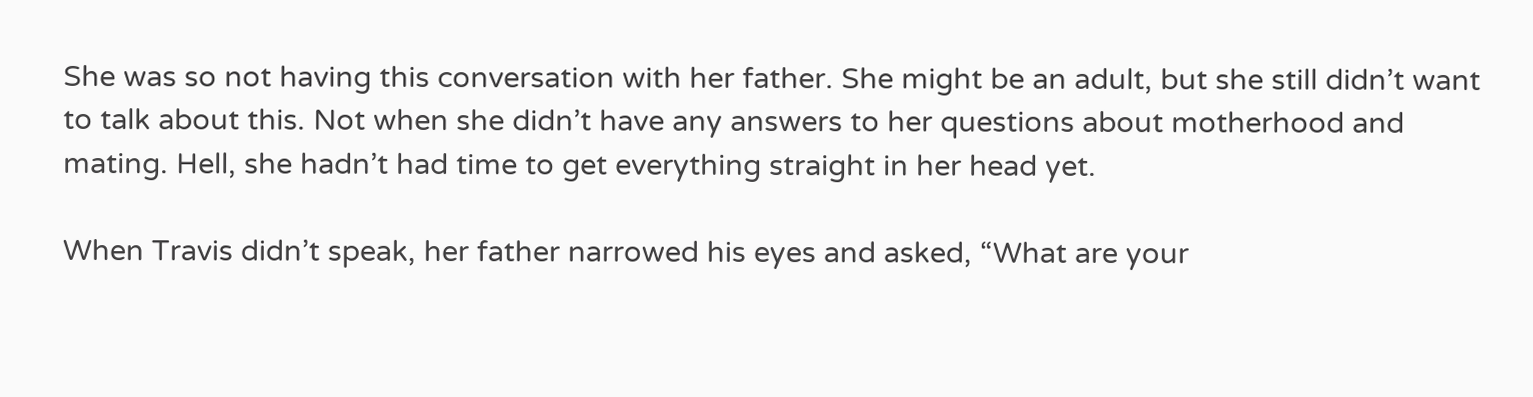She was so not having this conversation with her father. She might be an adult, but she still didn’t want to talk about this. Not when she didn’t have any answers to her questions about motherhood and mating. Hell, she hadn’t had time to get everything straight in her head yet.

When Travis didn’t speak, her father narrowed his eyes and asked, “What are your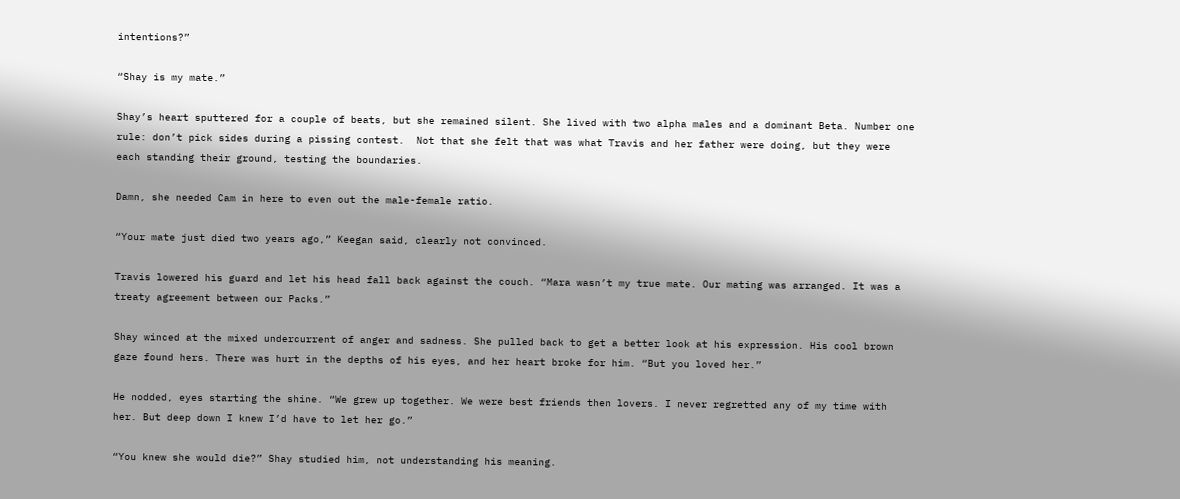intentions?”

“Shay is my mate.”

Shay’s heart sputtered for a couple of beats, but she remained silent. She lived with two alpha males and a dominant Beta. Number one rule: don’t pick sides during a pissing contest.  Not that she felt that was what Travis and her father were doing, but they were each standing their ground, testing the boundaries.

Damn, she needed Cam in here to even out the male-female ratio.

“Your mate just died two years ago,” Keegan said, clearly not convinced.

Travis lowered his guard and let his head fall back against the couch. “Mara wasn’t my true mate. Our mating was arranged. It was a treaty agreement between our Packs.”

Shay winced at the mixed undercurrent of anger and sadness. She pulled back to get a better look at his expression. His cool brown gaze found hers. There was hurt in the depths of his eyes, and her heart broke for him. “But you loved her.”

He nodded, eyes starting the shine. “We grew up together. We were best friends then lovers. I never regretted any of my time with her. But deep down I knew I’d have to let her go.”

“You knew she would die?” Shay studied him, not understanding his meaning.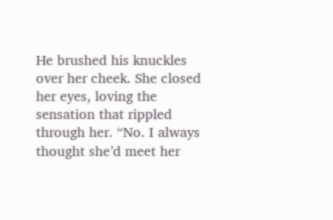He brushed his knuckles over her cheek. She closed her eyes, loving the sensation that rippled through her. “No. I always thought she’d meet her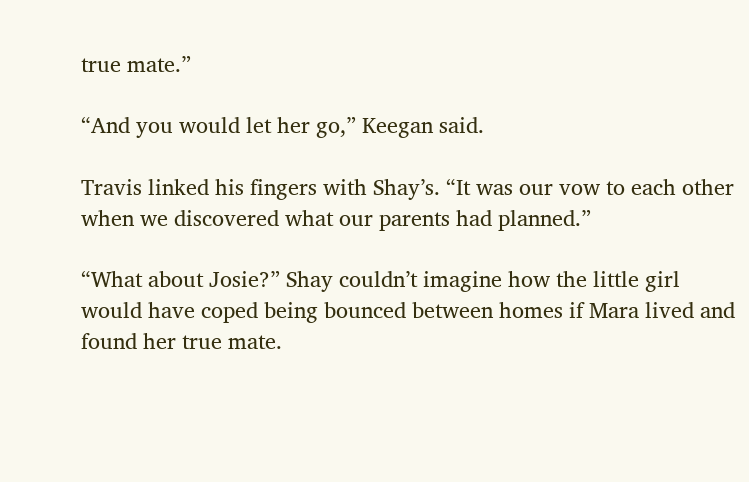true mate.”

“And you would let her go,” Keegan said.

Travis linked his fingers with Shay’s. “It was our vow to each other when we discovered what our parents had planned.”

“What about Josie?” Shay couldn’t imagine how the little girl would have coped being bounced between homes if Mara lived and found her true mate.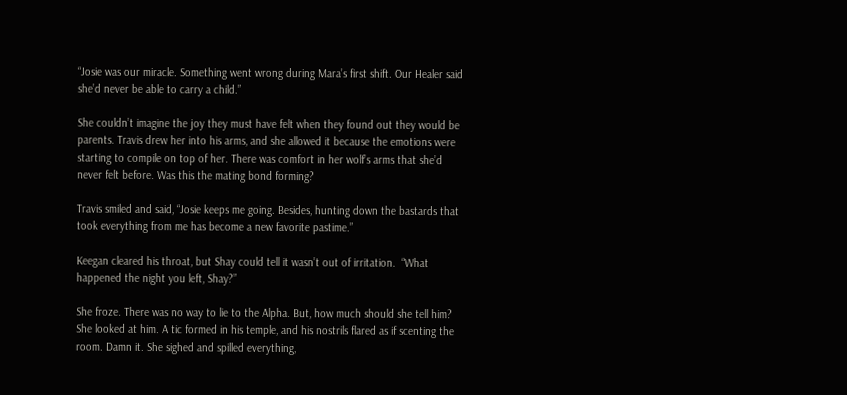“Josie was our miracle. Something went wrong during Mara’s first shift. Our Healer said she’d never be able to carry a child.”

She couldn’t imagine the joy they must have felt when they found out they would be parents. Travis drew her into his arms, and she allowed it because the emotions were starting to compile on top of her. There was comfort in her wolf’s arms that she’d never felt before. Was this the mating bond forming?

Travis smiled and said, “Josie keeps me going. Besides, hunting down the bastards that took everything from me has become a new favorite pastime.”

Keegan cleared his throat, but Shay could tell it wasn’t out of irritation.  “What happened the night you left, Shay?”

She froze. There was no way to lie to the Alpha. But, how much should she tell him? She looked at him. A tic formed in his temple, and his nostrils flared as if scenting the room. Damn it. She sighed and spilled everything,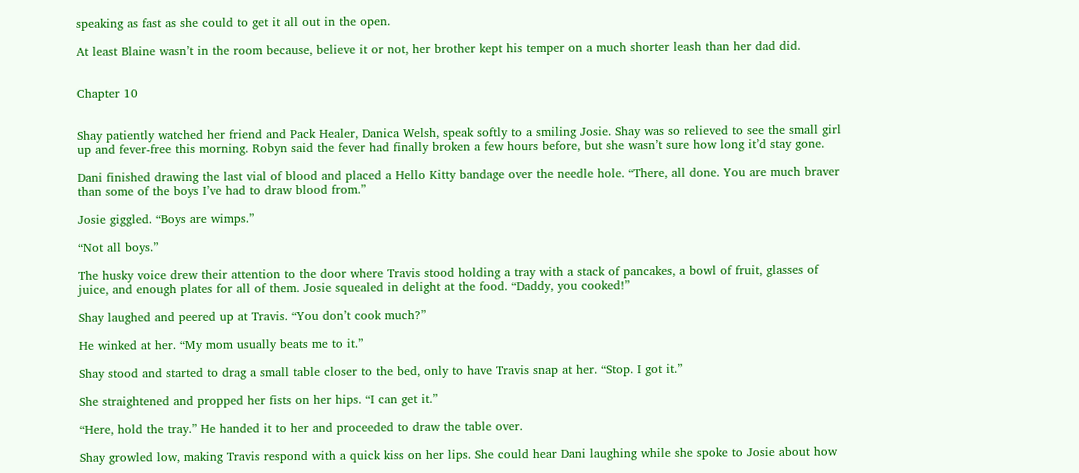speaking as fast as she could to get it all out in the open.

At least Blaine wasn’t in the room because, believe it or not, her brother kept his temper on a much shorter leash than her dad did.


Chapter 10


Shay patiently watched her friend and Pack Healer, Danica Welsh, speak softly to a smiling Josie. Shay was so relieved to see the small girl up and fever-free this morning. Robyn said the fever had finally broken a few hours before, but she wasn’t sure how long it’d stay gone.

Dani finished drawing the last vial of blood and placed a Hello Kitty bandage over the needle hole. “There, all done. You are much braver than some of the boys I’ve had to draw blood from.”

Josie giggled. “Boys are wimps.”

“Not all boys.”

The husky voice drew their attention to the door where Travis stood holding a tray with a stack of pancakes, a bowl of fruit, glasses of juice, and enough plates for all of them. Josie squealed in delight at the food. “Daddy, you cooked!”

Shay laughed and peered up at Travis. “You don’t cook much?”

He winked at her. “My mom usually beats me to it.”

Shay stood and started to drag a small table closer to the bed, only to have Travis snap at her. “Stop. I got it.”

She straightened and propped her fists on her hips. “I can get it.”

“Here, hold the tray.” He handed it to her and proceeded to draw the table over.

Shay growled low, making Travis respond with a quick kiss on her lips. She could hear Dani laughing while she spoke to Josie about how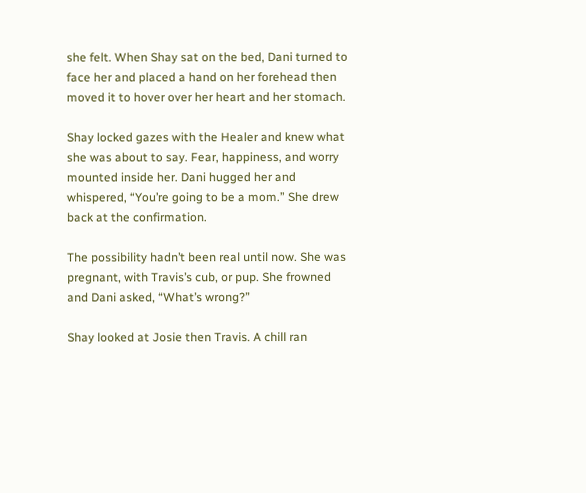she felt. When Shay sat on the bed, Dani turned to face her and placed a hand on her forehead then moved it to hover over her heart and her stomach.

Shay locked gazes with the Healer and knew what she was about to say. Fear, happiness, and worry mounted inside her. Dani hugged her and whispered, “You’re going to be a mom.” She drew back at the confirmation.

The possibility hadn’t been real until now. She was pregnant, with Travis’s cub, or pup. She frowned and Dani asked, “What’s wrong?”

Shay looked at Josie then Travis. A chill ran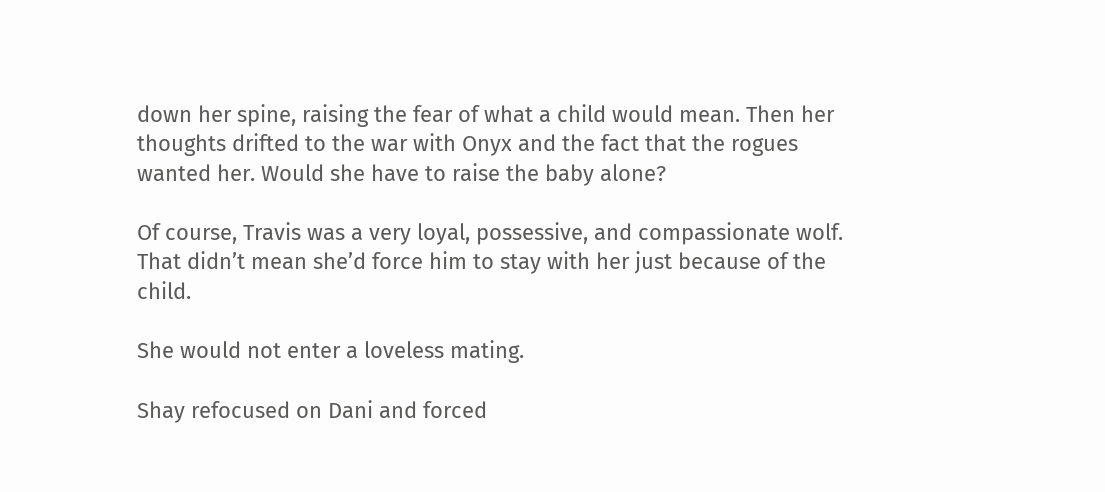down her spine, raising the fear of what a child would mean. Then her thoughts drifted to the war with Onyx and the fact that the rogues wanted her. Would she have to raise the baby alone?

Of course, Travis was a very loyal, possessive, and compassionate wolf. That didn’t mean she’d force him to stay with her just because of the child.

She would not enter a loveless mating.

Shay refocused on Dani and forced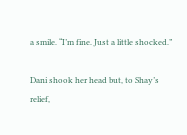a smile. “I’m fine. Just a little shocked.”

Dani shook her head but, to Shay’s relief,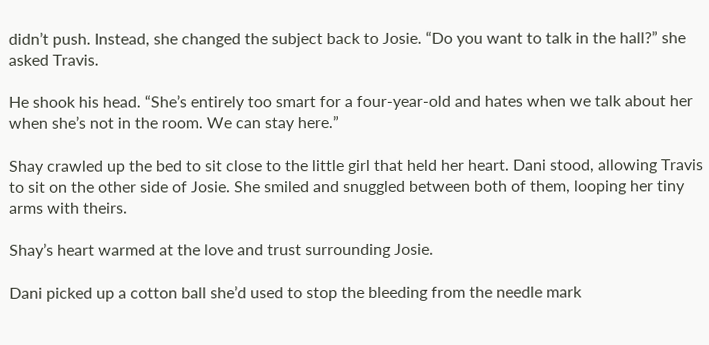didn’t push. Instead, she changed the subject back to Josie. “Do you want to talk in the hall?” she asked Travis.

He shook his head. “She’s entirely too smart for a four-year-old and hates when we talk about her when she’s not in the room. We can stay here.”

Shay crawled up the bed to sit close to the little girl that held her heart. Dani stood, allowing Travis to sit on the other side of Josie. She smiled and snuggled between both of them, looping her tiny arms with theirs.

Shay’s heart warmed at the love and trust surrounding Josie.

Dani picked up a cotton ball she’d used to stop the bleeding from the needle mark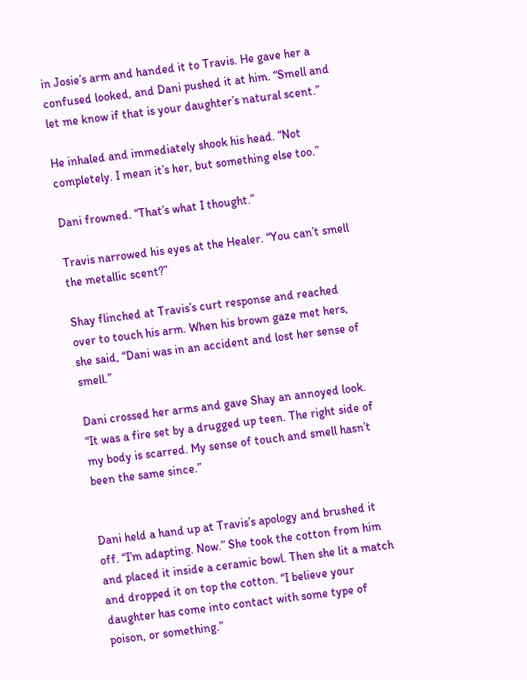in Josie’s arm and handed it to Travis. He gave her a confused looked, and Dani pushed it at him. “Smell and let me know if that is your daughter’s natural scent.”

He inhaled and immediately shook his head. “Not completely. I mean it’s her, but something else too.”

Dani frowned. “That’s what I thought.”

Travis narrowed his eyes at the Healer. “You can’t smell the metallic scent?”

Shay flinched at Travis’s curt response and reached over to touch his arm. When his brown gaze met hers, she said, “Dani was in an accident and lost her sense of smell.”

Dani crossed her arms and gave Shay an annoyed look. “It was a fire set by a drugged up teen. The right side of my body is scarred. My sense of touch and smell hasn’t been the same since.”


Dani held a hand up at Travis’s apology and brushed it off. “I’m adapting. Now.” She took the cotton from him and placed it inside a ceramic bowl. Then she lit a match and dropped it on top the cotton. “I believe your daughter has come into contact with some type of poison, or something.”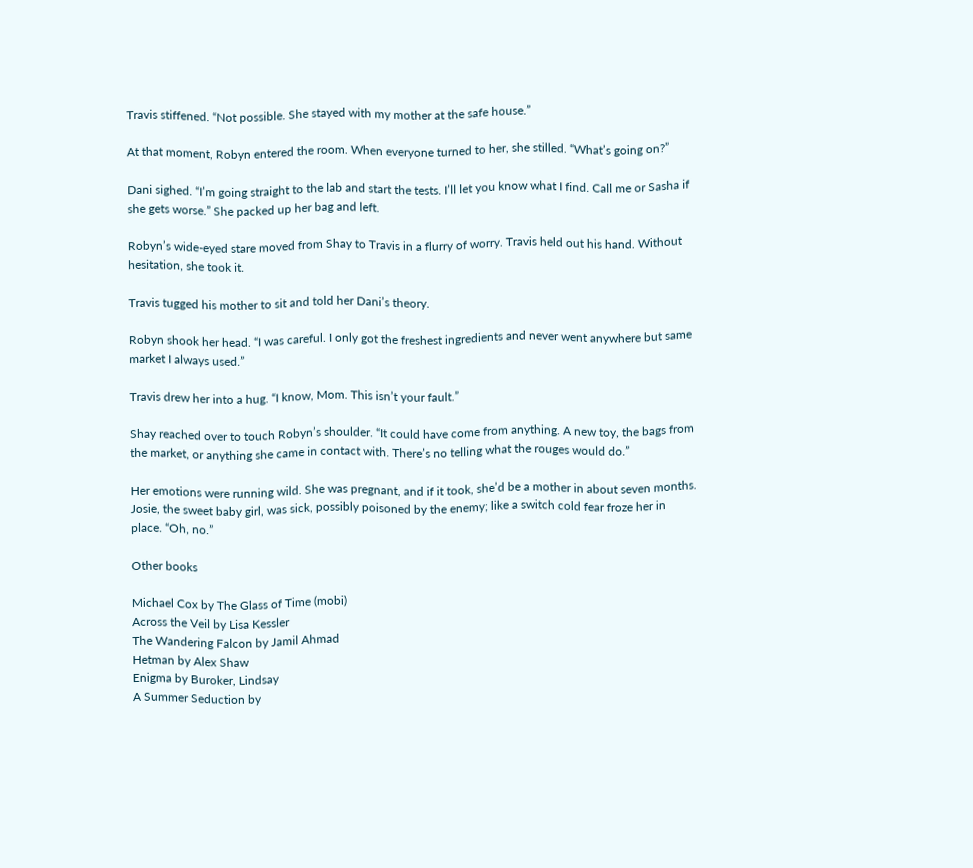Travis stiffened. “Not possible. She stayed with my mother at the safe house.”

At that moment, Robyn entered the room. When everyone turned to her, she stilled. “What’s going on?”

Dani sighed. “I’m going straight to the lab and start the tests. I’ll let you know what I find. Call me or Sasha if she gets worse.” She packed up her bag and left.

Robyn’s wide-eyed stare moved from Shay to Travis in a flurry of worry. Travis held out his hand. Without hesitation, she took it.

Travis tugged his mother to sit and told her Dani’s theory.

Robyn shook her head. “I was careful. I only got the freshest ingredients and never went anywhere but same market I always used.”

Travis drew her into a hug. “I know, Mom. This isn’t your fault.”

Shay reached over to touch Robyn’s shoulder. “It could have come from anything. A new toy, the bags from the market, or anything she came in contact with. There’s no telling what the rouges would do.”

Her emotions were running wild. She was pregnant, and if it took, she’d be a mother in about seven months. Josie, the sweet baby girl, was sick, possibly poisoned by the enemy; like a switch cold fear froze her in place. “Oh, no.”

Other books

Michael Cox by The Glass of Time (mobi)
Across the Veil by Lisa Kessler
The Wandering Falcon by Jamil Ahmad
Hetman by Alex Shaw
Enigma by Buroker, Lindsay
A Summer Seduction by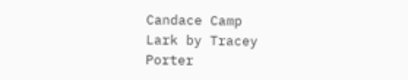Candace Camp
Lark by Tracey Porter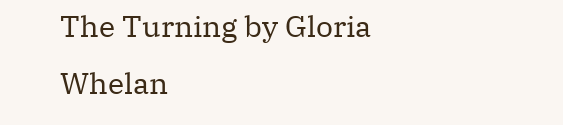The Turning by Gloria Whelan